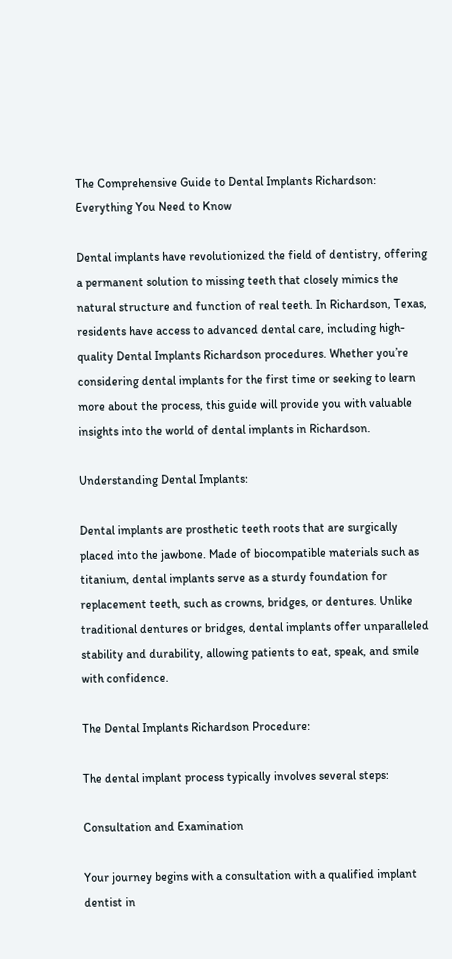The Comprehensive Guide to Dental Implants Richardson: Everything You Need to Know

Dental implants have revolutionized the field of dentistry, offering a permanent solution to missing teeth that closely mimics the natural structure and function of real teeth. In Richardson, Texas, residents have access to advanced dental care, including high-quality Dental Implants Richardson procedures. Whether you’re considering dental implants for the first time or seeking to learn more about the process, this guide will provide you with valuable insights into the world of dental implants in Richardson.

Understanding Dental Implants:

Dental implants are prosthetic teeth roots that are surgically placed into the jawbone. Made of biocompatible materials such as titanium, dental implants serve as a sturdy foundation for replacement teeth, such as crowns, bridges, or dentures. Unlike traditional dentures or bridges, dental implants offer unparalleled stability and durability, allowing patients to eat, speak, and smile with confidence.

The Dental Implants Richardson Procedure:

The dental implant process typically involves several steps:

Consultation and Examination

Your journey begins with a consultation with a qualified implant dentist in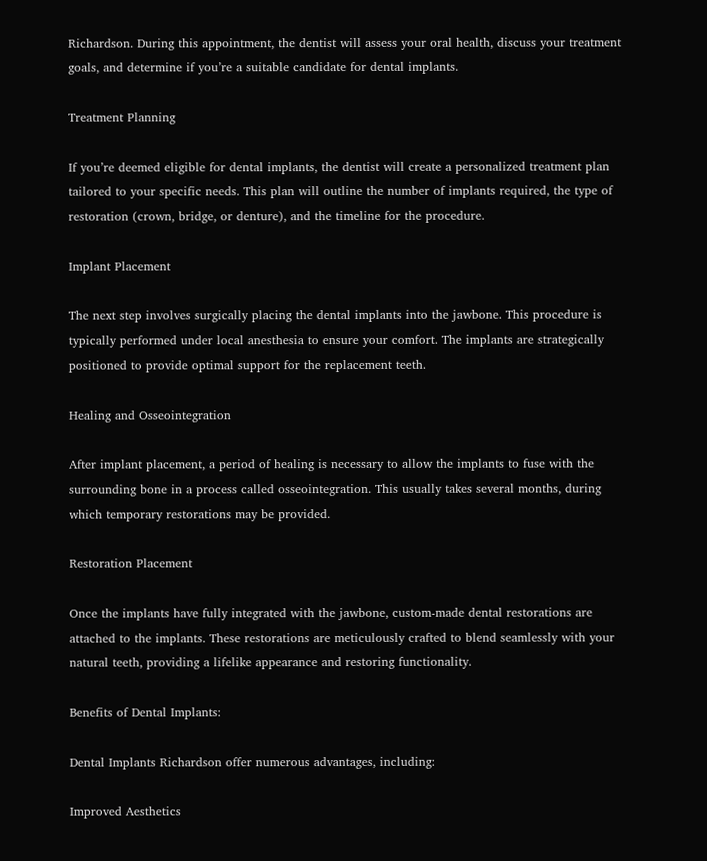Richardson. During this appointment, the dentist will assess your oral health, discuss your treatment goals, and determine if you’re a suitable candidate for dental implants.

Treatment Planning

If you’re deemed eligible for dental implants, the dentist will create a personalized treatment plan tailored to your specific needs. This plan will outline the number of implants required, the type of restoration (crown, bridge, or denture), and the timeline for the procedure.

Implant Placement

The next step involves surgically placing the dental implants into the jawbone. This procedure is typically performed under local anesthesia to ensure your comfort. The implants are strategically positioned to provide optimal support for the replacement teeth.

Healing and Osseointegration

After implant placement, a period of healing is necessary to allow the implants to fuse with the surrounding bone in a process called osseointegration. This usually takes several months, during which temporary restorations may be provided.

Restoration Placement

Once the implants have fully integrated with the jawbone, custom-made dental restorations are attached to the implants. These restorations are meticulously crafted to blend seamlessly with your natural teeth, providing a lifelike appearance and restoring functionality.

Benefits of Dental Implants:

Dental Implants Richardson offer numerous advantages, including:

Improved Aesthetics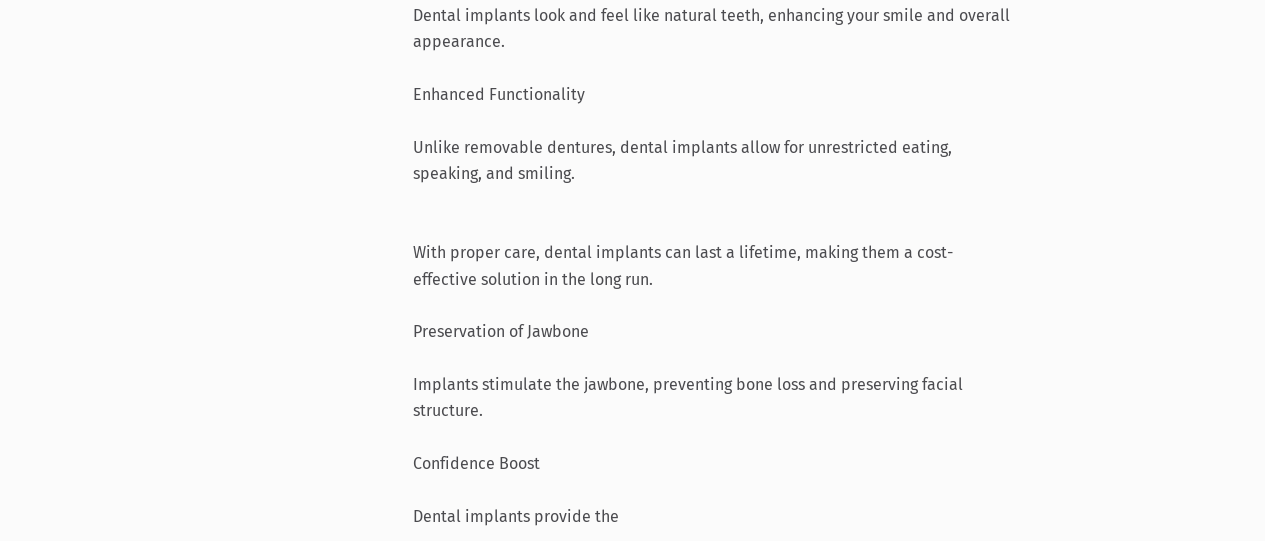Dental implants look and feel like natural teeth, enhancing your smile and overall appearance.

Enhanced Functionality

Unlike removable dentures, dental implants allow for unrestricted eating, speaking, and smiling.


With proper care, dental implants can last a lifetime, making them a cost-effective solution in the long run.

Preservation of Jawbone

Implants stimulate the jawbone, preventing bone loss and preserving facial structure.

Confidence Boost

Dental implants provide the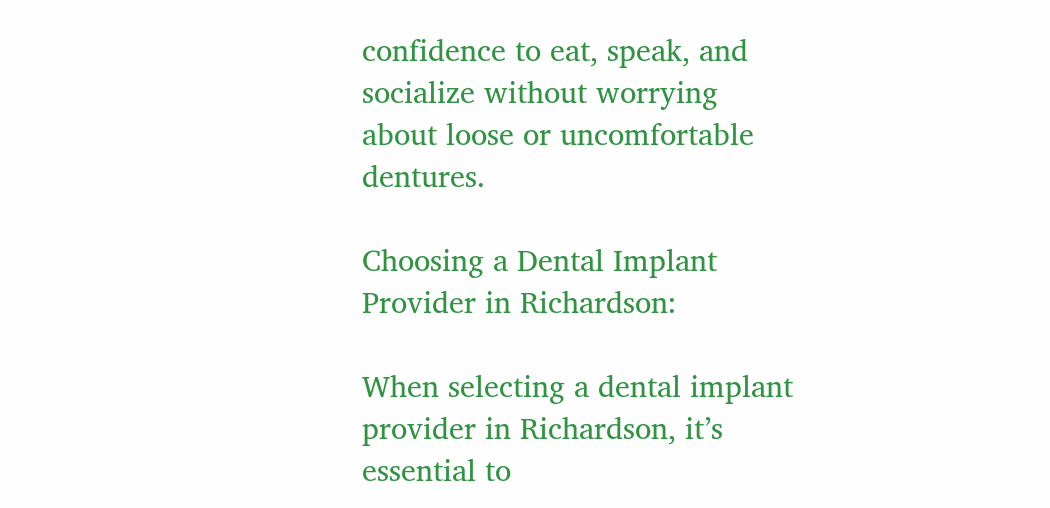confidence to eat, speak, and socialize without worrying about loose or uncomfortable dentures.

Choosing a Dental Implant Provider in Richardson:

When selecting a dental implant provider in Richardson, it’s essential to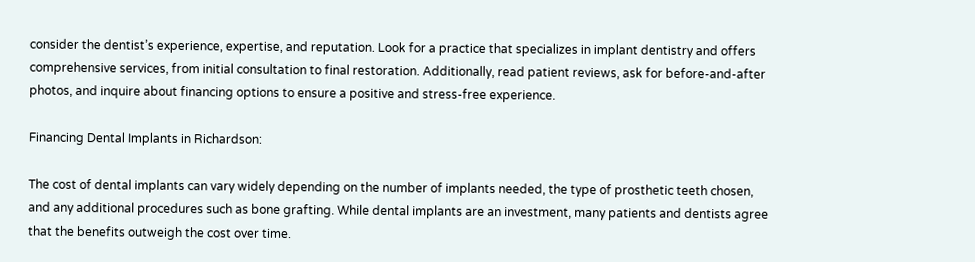consider the dentist’s experience, expertise, and reputation. Look for a practice that specializes in implant dentistry and offers comprehensive services, from initial consultation to final restoration. Additionally, read patient reviews, ask for before-and-after photos, and inquire about financing options to ensure a positive and stress-free experience.

Financing Dental Implants in Richardson:

The cost of dental implants can vary widely depending on the number of implants needed, the type of prosthetic teeth chosen, and any additional procedures such as bone grafting. While dental implants are an investment, many patients and dentists agree that the benefits outweigh the cost over time.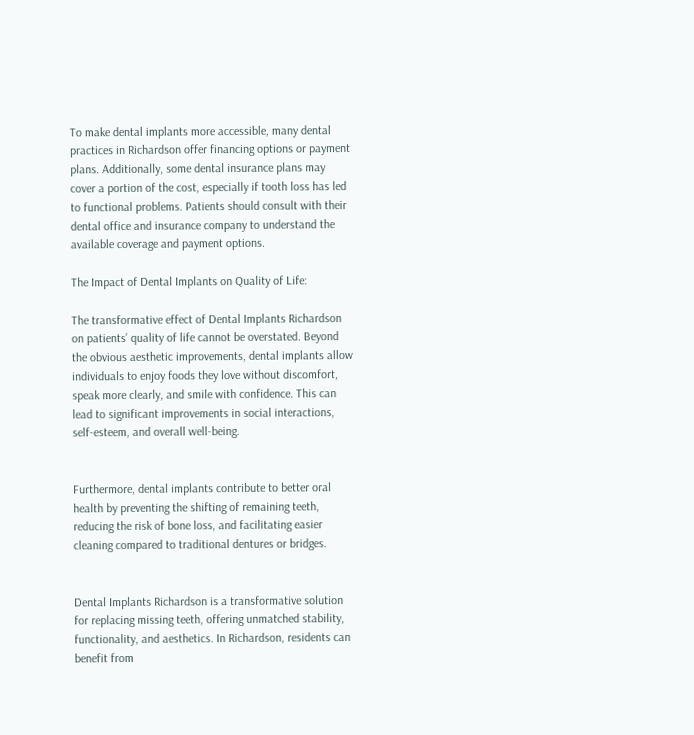To make dental implants more accessible, many dental practices in Richardson offer financing options or payment plans. Additionally, some dental insurance plans may cover a portion of the cost, especially if tooth loss has led to functional problems. Patients should consult with their dental office and insurance company to understand the available coverage and payment options.

The Impact of Dental Implants on Quality of Life:

The transformative effect of Dental Implants Richardson on patients’ quality of life cannot be overstated. Beyond the obvious aesthetic improvements, dental implants allow individuals to enjoy foods they love without discomfort, speak more clearly, and smile with confidence. This can lead to significant improvements in social interactions, self-esteem, and overall well-being.


Furthermore, dental implants contribute to better oral health by preventing the shifting of remaining teeth, reducing the risk of bone loss, and facilitating easier cleaning compared to traditional dentures or bridges.


Dental Implants Richardson is a transformative solution for replacing missing teeth, offering unmatched stability, functionality, and aesthetics. In Richardson, residents can benefit from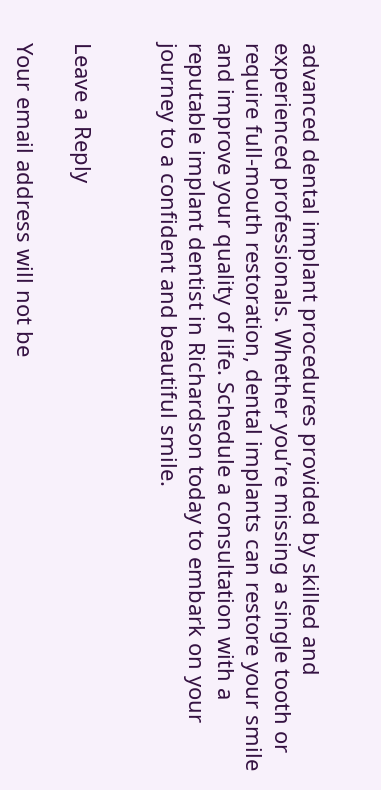advanced dental implant procedures provided by skilled and experienced professionals. Whether you’re missing a single tooth or require full-mouth restoration, dental implants can restore your smile and improve your quality of life. Schedule a consultation with a reputable implant dentist in Richardson today to embark on your journey to a confident and beautiful smile.


Leave a Reply

Your email address will not be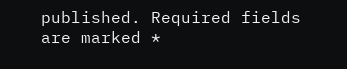published. Required fields are marked *